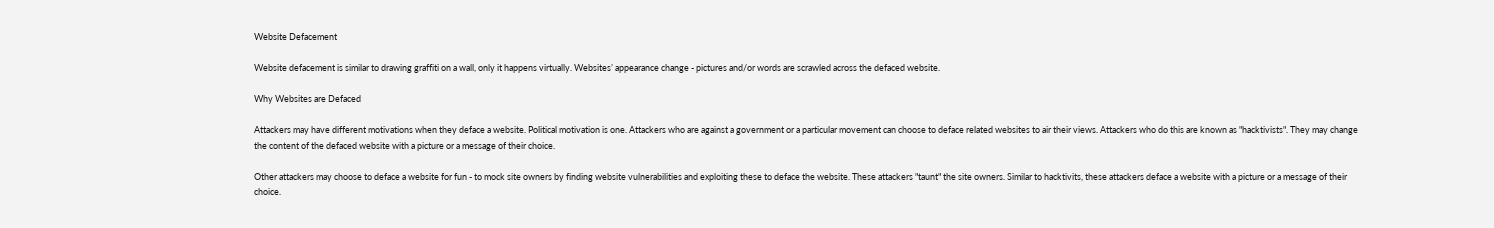Website Defacement

Website defacement is similar to drawing graffiti on a wall, only it happens virtually. Websites’ appearance change - pictures and/or words are scrawled across the defaced website.

Why Websites are Defaced

Attackers may have different motivations when they deface a website. Political motivation is one. Attackers who are against a government or a particular movement can choose to deface related websites to air their views. Attackers who do this are known as "hacktivists". They may change the content of the defaced website with a picture or a message of their choice.

Other attackers may choose to deface a website for fun - to mock site owners by finding website vulnerabilities and exploiting these to deface the website. These attackers "taunt" the site owners. Similar to hacktivits, these attackers deface a website with a picture or a message of their choice.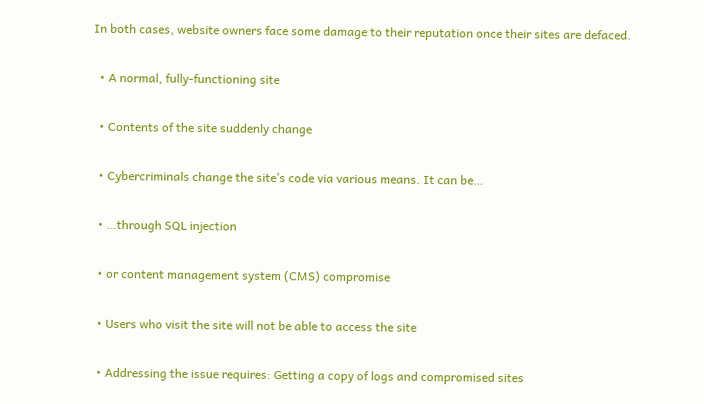In both cases, website owners face some damage to their reputation once their sites are defaced.

  • A normal, fully-functioning site

  • Contents of the site suddenly change

  • Cybercriminals change the site’s code via various means. It can be…

  • …through SQL injection

  • or content management system (CMS) compromise

  • Users who visit the site will not be able to access the site

  • Addressing the issue requires: Getting a copy of logs and compromised sites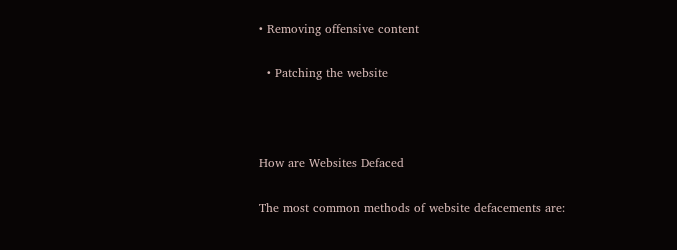• Removing offensive content

  • Patching the website



How are Websites Defaced

The most common methods of website defacements are: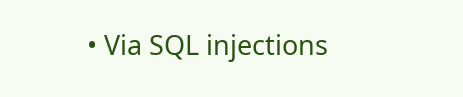• Via SQL injections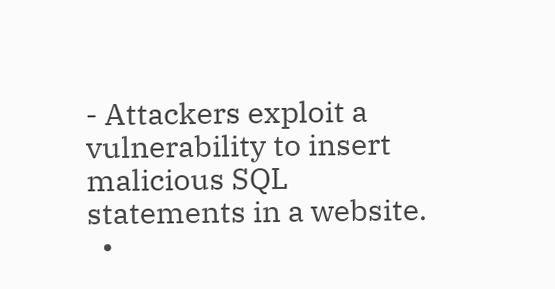- Attackers exploit a vulnerability to insert malicious SQL statements in a website.
  •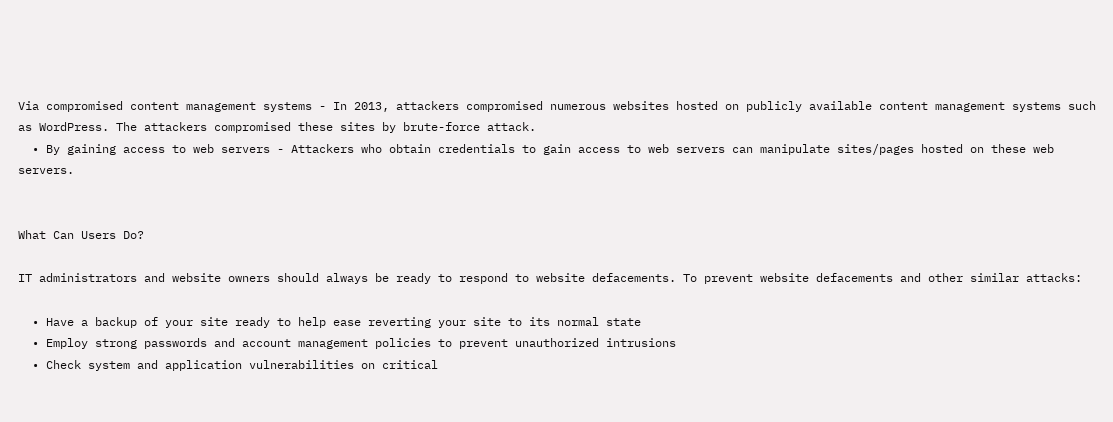Via compromised content management systems - In 2013, attackers compromised numerous websites hosted on publicly available content management systems such as WordPress. The attackers compromised these sites by brute-force attack.
  • By gaining access to web servers - Attackers who obtain credentials to gain access to web servers can manipulate sites/pages hosted on these web servers.


What Can Users Do?

IT administrators and website owners should always be ready to respond to website defacements. To prevent website defacements and other similar attacks:

  • Have a backup of your site ready to help ease reverting your site to its normal state
  • Employ strong passwords and account management policies to prevent unauthorized intrusions
  • Check system and application vulnerabilities on critical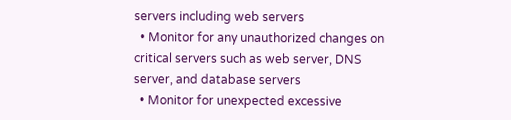servers including web servers
  • Monitor for any unauthorized changes on critical servers such as web server, DNS server, and database servers
  • Monitor for unexpected excessive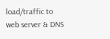load/traffic to web server & DNS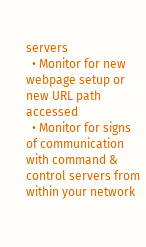servers
  • Monitor for new webpage setup or new URL path accessed
  • Monitor for signs of communication with command & control servers from within your network